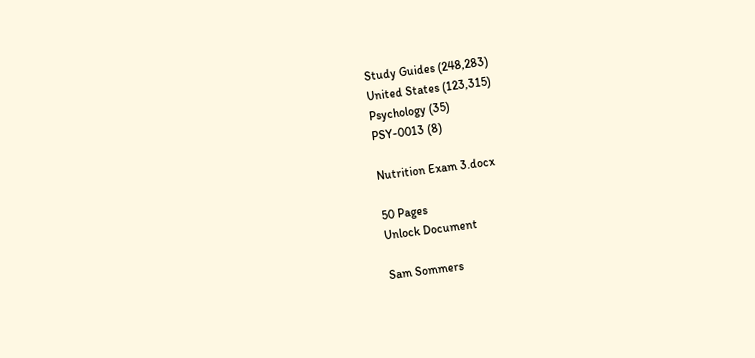Study Guides (248,283)
United States (123,315)
Psychology (35)
PSY-0013 (8)

Nutrition Exam 3.docx

50 Pages
Unlock Document

Sam Sommers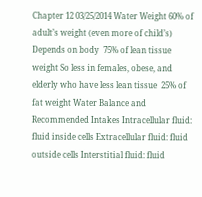Chapter 12 03/25/2014 Water Weight 60% of adult’s weight (even more of child’s) Depends on body  75% of lean tissue weight So less in females, obese, and elderly who have less lean tissue  25% of fat weight Water Balance and Recommended Intakes Intracellular fluid: fluid inside cells Extracellular fluid: fluid outside cells Interstitial fluid: fluid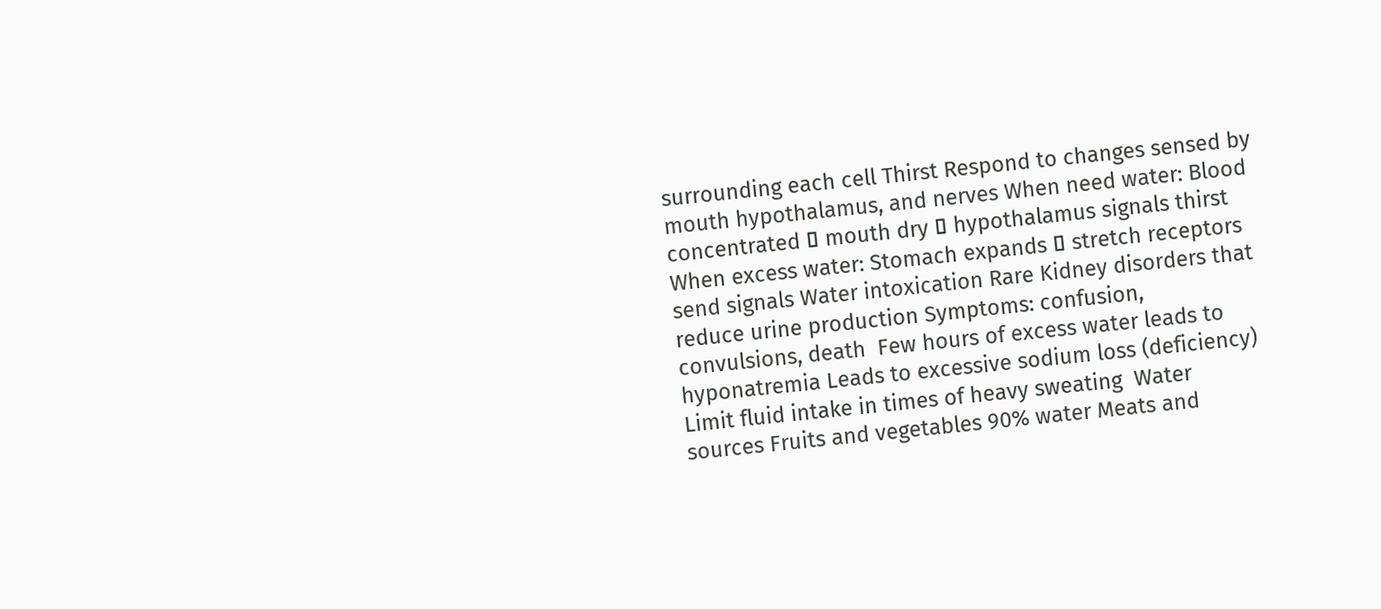surrounding each cell Thirst Respond to changes sensed by mouth hypothalamus, and nerves When need water: Blood concentrated ▯ mouth dry ▯ hypothalamus signals thirst When excess water: Stomach expands ▯ stretch receptors send signals Water intoxication Rare Kidney disorders that reduce urine production Symptoms: confusion, convulsions, death  Few hours of excess water leads to hyponatremia Leads to excessive sodium loss (deficiency) Limit fluid intake in times of heavy sweating  Water sources Fruits and vegetables 90% water Meats and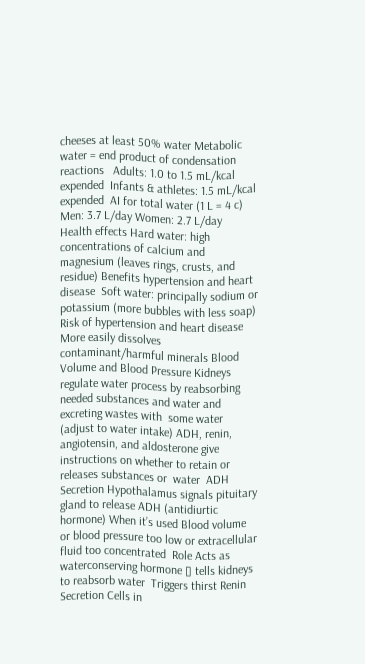cheeses at least 50% water Metabolic water = end product of condensation reactions   Adults: 1.0 to 1.5 mL/kcal expended  Infants & athletes: 1.5 mL/kcal expended  AI for total water (1 L = 4 c) Men: 3.7 L/day Women: 2.7 L/day  Health effects Hard water: high concentrations of calcium and magnesium (leaves rings, crusts, and residue) Benefits hypertension and heart disease  Soft water: principally sodium or potassium (more bubbles with less soap)  Risk of hypertension and heart disease More easily dissolves contaminant/harmful minerals Blood Volume and Blood Pressure Kidneys regulate water process by reabsorbing needed substances and water and excreting wastes with  some water (adjust to water intake) ADH, renin, angiotensin, and aldosterone give instructions on whether to retain or releases substances or  water  ADH Secretion Hypothalamus signals pituitary gland to release ADH (antidiurtic hormone) When it’s used Blood volume or blood pressure too low or extracellular fluid too concentrated  Role Acts as waterconserving hormone ▯ tells kidneys to reabsorb water  Triggers thirst Renin Secretion Cells in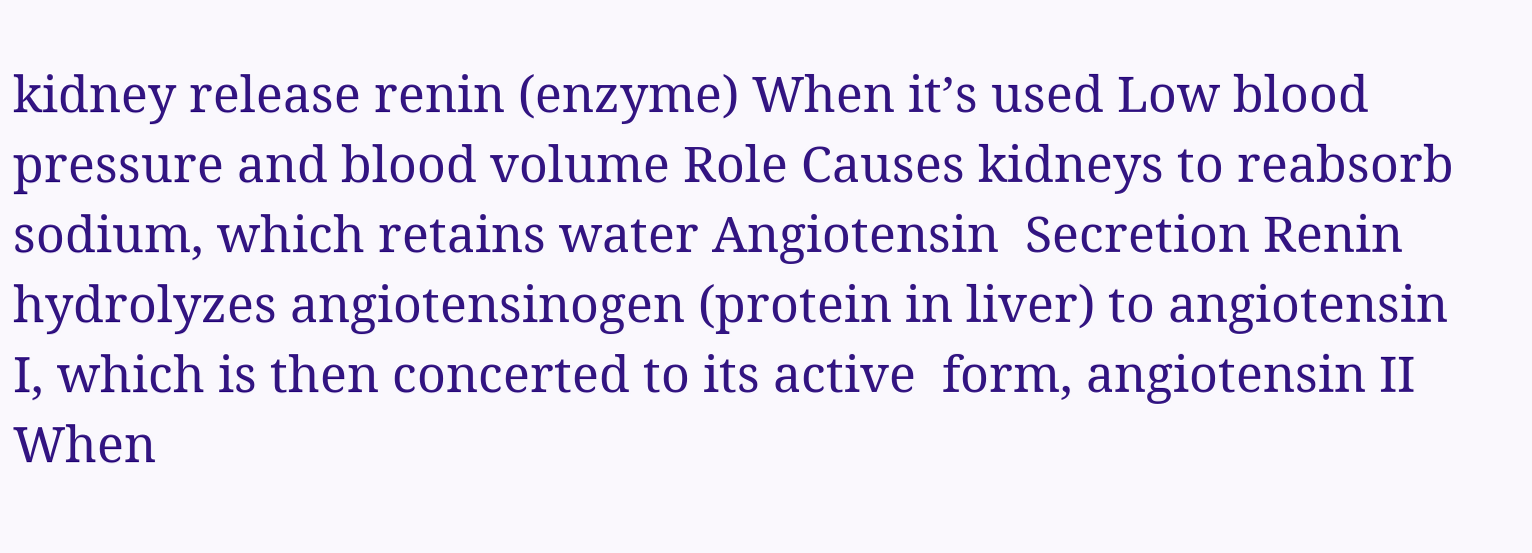kidney release renin (enzyme) When it’s used Low blood pressure and blood volume Role Causes kidneys to reabsorb sodium, which retains water Angiotensin  Secretion Renin hydrolyzes angiotensinogen (protein in liver) to angiotensin I, which is then concerted to its active  form, angiotensin II When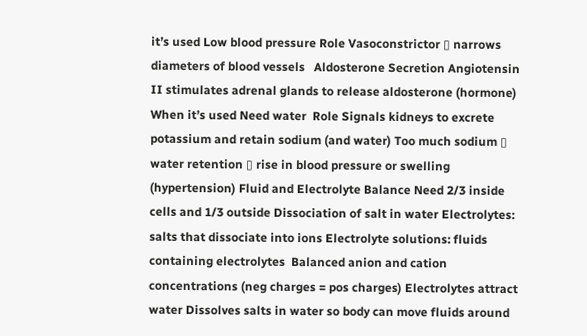it’s used Low blood pressure Role Vasoconstrictor ▯ narrows diameters of blood vessels   Aldosterone Secretion Angiotensin II stimulates adrenal glands to release aldosterone (hormone) When it’s used Need water  Role Signals kidneys to excrete potassium and retain sodium (and water) Too much sodium ▯ water retention ▯ rise in blood pressure or swelling (hypertension) Fluid and Electrolyte Balance Need 2/3 inside cells and 1/3 outside Dissociation of salt in water Electrolytes: salts that dissociate into ions Electrolyte solutions: fluids containing electrolytes  Balanced anion and cation concentrations (neg charges = pos charges) Electrolytes attract water Dissolves salts in water so body can move fluids around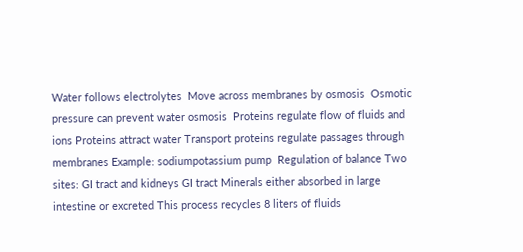Water follows electrolytes  Move across membranes by osmosis  Osmotic pressure can prevent water osmosis  Proteins regulate flow of fluids and ions Proteins attract water Transport proteins regulate passages through membranes Example: sodiumpotassium pump  Regulation of balance Two sites: GI tract and kidneys GI tract Minerals either absorbed in large intestine or excreted This process recycles 8 liters of fluids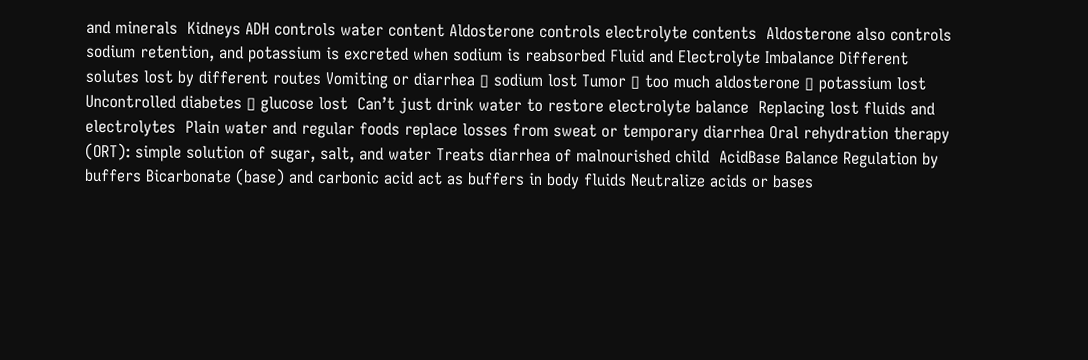and minerals  Kidneys ADH controls water content Aldosterone controls electrolyte contents  Aldosterone also controls sodium retention, and potassium is excreted when sodium is reabsorbed Fluid and Electrolyte Imbalance Different solutes lost by different routes Vomiting or diarrhea ▯ sodium lost Tumor ▯ too much aldosterone ▯ potassium lost Uncontrolled diabetes ▯ glucose lost  Can’t just drink water to restore electrolyte balance  Replacing lost fluids and electrolytes  Plain water and regular foods replace losses from sweat or temporary diarrhea Oral rehydration therapy (ORT): simple solution of sugar, salt, and water Treats diarrhea of malnourished child  AcidBase Balance Regulation by buffers Bicarbonate (base) and carbonic acid act as buffers in body fluids Neutralize acids or bases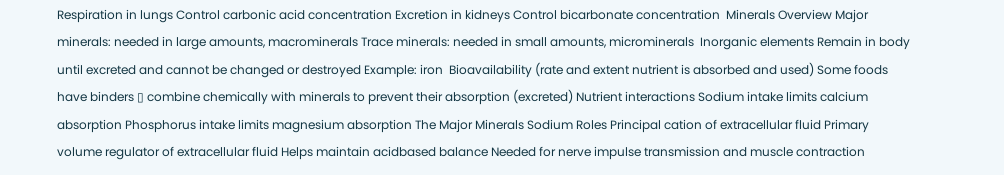Respiration in lungs Control carbonic acid concentration Excretion in kidneys Control bicarbonate concentration  Minerals Overview Major minerals: needed in large amounts, macrominerals Trace minerals: needed in small amounts, microminerals  Inorganic elements Remain in body until excreted and cannot be changed or destroyed Example: iron  Bioavailability (rate and extent nutrient is absorbed and used) Some foods have binders ▯ combine chemically with minerals to prevent their absorption (excreted) Nutrient interactions Sodium intake limits calcium absorption Phosphorus intake limits magnesium absorption The Major Minerals Sodium Roles Principal cation of extracellular fluid Primary volume regulator of extracellular fluid Helps maintain acidbased balance Needed for nerve impulse transmission and muscle contraction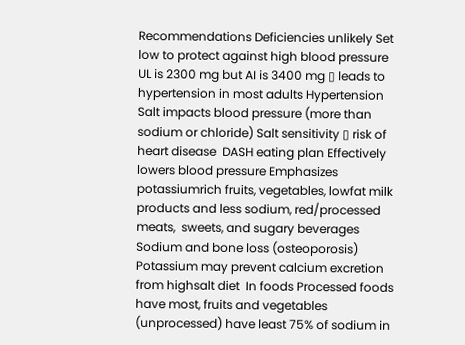Recommendations Deficiencies unlikely Set low to protect against high blood pressure  UL is 2300 mg but AI is 3400 mg ▯ leads to hypertension in most adults Hypertension Salt impacts blood pressure (more than sodium or chloride) Salt sensitivity ▯ risk of heart disease  DASH eating plan Effectively lowers blood pressure Emphasizes potassiumrich fruits, vegetables, lowfat milk products and less sodium, red/processed meats,  sweets, and sugary beverages Sodium and bone loss (osteoporosis) Potassium may prevent calcium excretion from highsalt diet  In foods Processed foods have most, fruits and vegetables (unprocessed) have least 75% of sodium in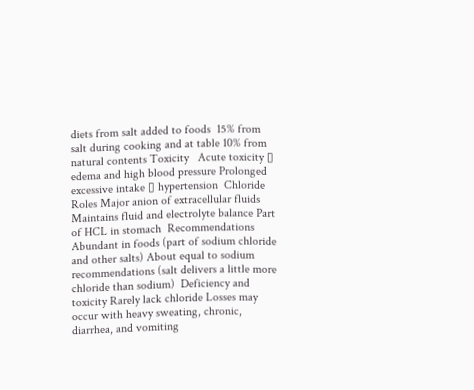diets from salt added to foods  15% from salt during cooking and at table 10% from natural contents Toxicity   Acute toxicity ▯ edema and high blood pressure Prolonged excessive intake ▯ hypertension  Chloride Roles Major anion of extracellular fluids Maintains fluid and electrolyte balance Part of HCL in stomach  Recommendations Abundant in foods (part of sodium chloride and other salts) About equal to sodium recommendations (salt delivers a little more chloride than sodium)  Deficiency and toxicity Rarely lack chloride Losses may occur with heavy sweating, chronic, diarrhea, and vomiting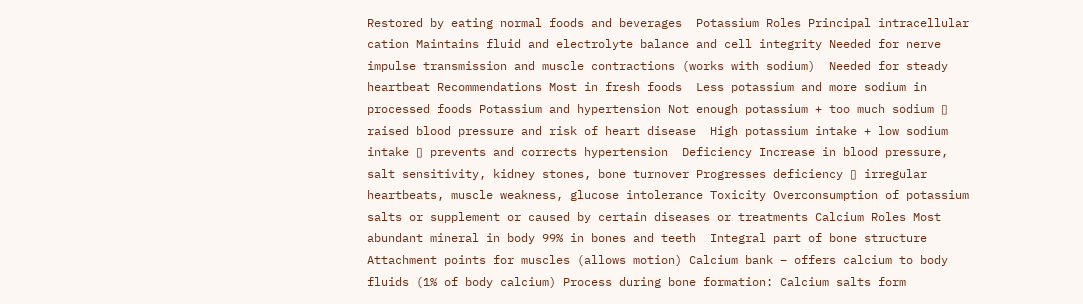Restored by eating normal foods and beverages  Potassium Roles Principal intracellular cation Maintains fluid and electrolyte balance and cell integrity Needed for nerve impulse transmission and muscle contractions (works with sodium)  Needed for steady heartbeat Recommendations Most in fresh foods  Less potassium and more sodium in processed foods Potassium and hypertension Not enough potassium + too much sodium ▯ raised blood pressure and risk of heart disease  High potassium intake + low sodium intake ▯ prevents and corrects hypertension  Deficiency Increase in blood pressure, salt sensitivity, kidney stones, bone turnover Progresses deficiency ▯ irregular heartbeats, muscle weakness, glucose intolerance Toxicity Overconsumption of potassium salts or supplement or caused by certain diseases or treatments Calcium Roles Most abundant mineral in body 99% in bones and teeth  Integral part of bone structure Attachment points for muscles (allows motion) Calcium bank – offers calcium to body fluids (1% of body calcium) Process during bone formation: Calcium salts form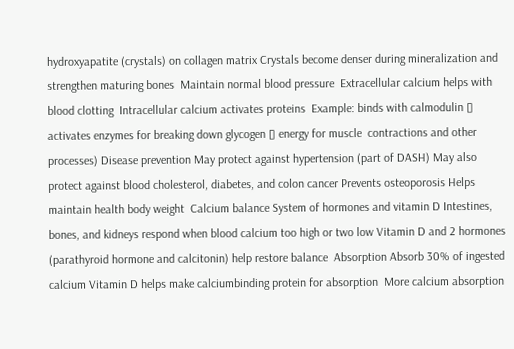hydroxyapatite (crystals) on collagen matrix Crystals become denser during mineralization and strengthen maturing bones  Maintain normal blood pressure  Extracellular calcium helps with blood clotting  Intracellular calcium activates proteins  Example: binds with calmodulin ▯ activates enzymes for breaking down glycogen ▯ energy for muscle  contractions and other processes) Disease prevention May protect against hypertension (part of DASH) May also protect against blood cholesterol, diabetes, and colon cancer Prevents osteoporosis Helps maintain health body weight  Calcium balance System of hormones and vitamin D Intestines, bones, and kidneys respond when blood calcium too high or two low Vitamin D and 2 hormones (parathyroid hormone and calcitonin) help restore balance  Absorption Absorb 30% of ingested calcium Vitamin D helps make calciumbinding protein for absorption  More calcium absorption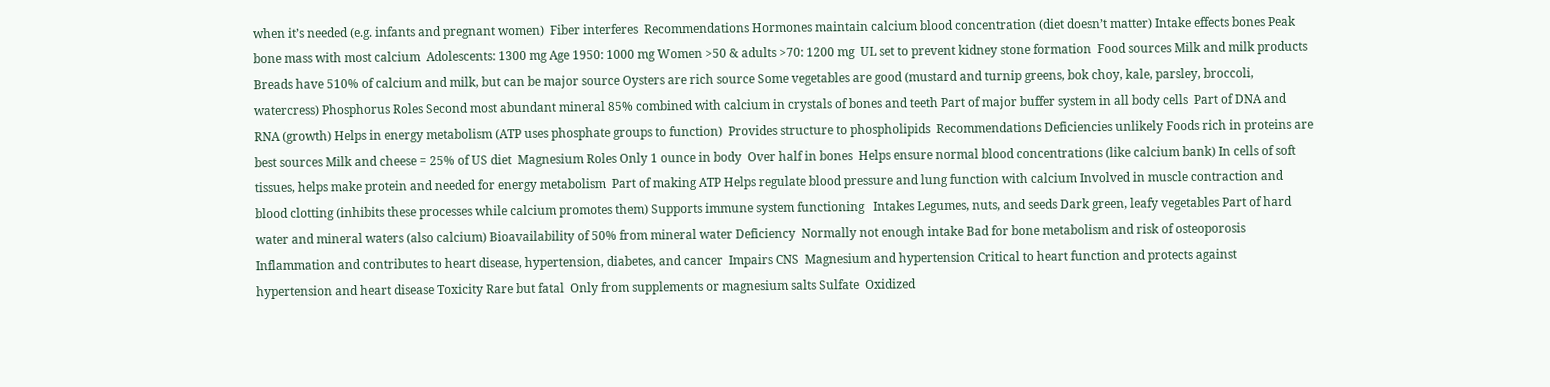when it’s needed (e.g. infants and pregnant women)  Fiber interferes  Recommendations Hormones maintain calcium blood concentration (diet doesn’t matter) Intake effects bones Peak bone mass with most calcium  Adolescents: 1300 mg Age 1950: 1000 mg Women >50 & adults >70: 1200 mg  UL set to prevent kidney stone formation  Food sources Milk and milk products Breads have 510% of calcium and milk, but can be major source Oysters are rich source Some vegetables are good (mustard and turnip greens, bok choy, kale, parsley, broccoli, watercress) Phosphorus Roles Second most abundant mineral 85% combined with calcium in crystals of bones and teeth Part of major buffer system in all body cells  Part of DNA and RNA (growth) Helps in energy metabolism (ATP uses phosphate groups to function)  Provides structure to phospholipids  Recommendations Deficiencies unlikely Foods rich in proteins are best sources Milk and cheese = 25% of US diet  Magnesium Roles Only 1 ounce in body  Over half in bones  Helps ensure normal blood concentrations (like calcium bank) In cells of soft tissues, helps make protein and needed for energy metabolism  Part of making ATP Helps regulate blood pressure and lung function with calcium Involved in muscle contraction and blood clotting (inhibits these processes while calcium promotes them) Supports immune system functioning   Intakes Legumes, nuts, and seeds Dark green, leafy vegetables Part of hard water and mineral waters (also calcium) Bioavailability of 50% from mineral water Deficiency  Normally not enough intake Bad for bone metabolism and risk of osteoporosis  Inflammation and contributes to heart disease, hypertension, diabetes, and cancer  Impairs CNS  Magnesium and hypertension Critical to heart function and protects against hypertension and heart disease Toxicity Rare but fatal  Only from supplements or magnesium salts Sulfate  Oxidized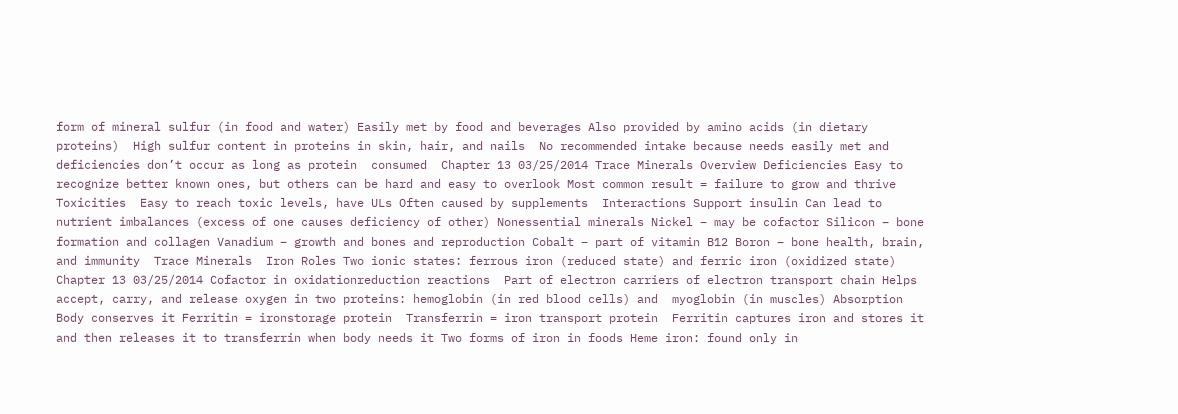form of mineral sulfur (in food and water) Easily met by food and beverages Also provided by amino acids (in dietary proteins)  High sulfur content in proteins in skin, hair, and nails  No recommended intake because needs easily met and deficiencies don’t occur as long as protein  consumed  Chapter 13 03/25/2014 Trace Minerals Overview Deficiencies Easy to recognize better known ones, but others can be hard and easy to overlook Most common result = failure to grow and thrive Toxicities  Easy to reach toxic levels, have ULs Often caused by supplements  Interactions Support insulin Can lead to nutrient imbalances (excess of one causes deficiency of other) Nonessential minerals Nickel – may be cofactor Silicon – bone formation and collagen Vanadium – growth and bones and reproduction Cobalt – part of vitamin B12 Boron – bone health, brain, and immunity  Trace Minerals  Iron Roles Two ionic states: ferrous iron (reduced state) and ferric iron (oxidized state) Chapter 13 03/25/2014 Cofactor in oxidationreduction reactions  Part of electron carriers of electron transport chain Helps accept, carry, and release oxygen in two proteins: hemoglobin (in red blood cells) and  myoglobin (in muscles) Absorption Body conserves it Ferritin = ironstorage protein  Transferrin = iron transport protein  Ferritin captures iron and stores it and then releases it to transferrin when body needs it Two forms of iron in foods Heme iron: found only in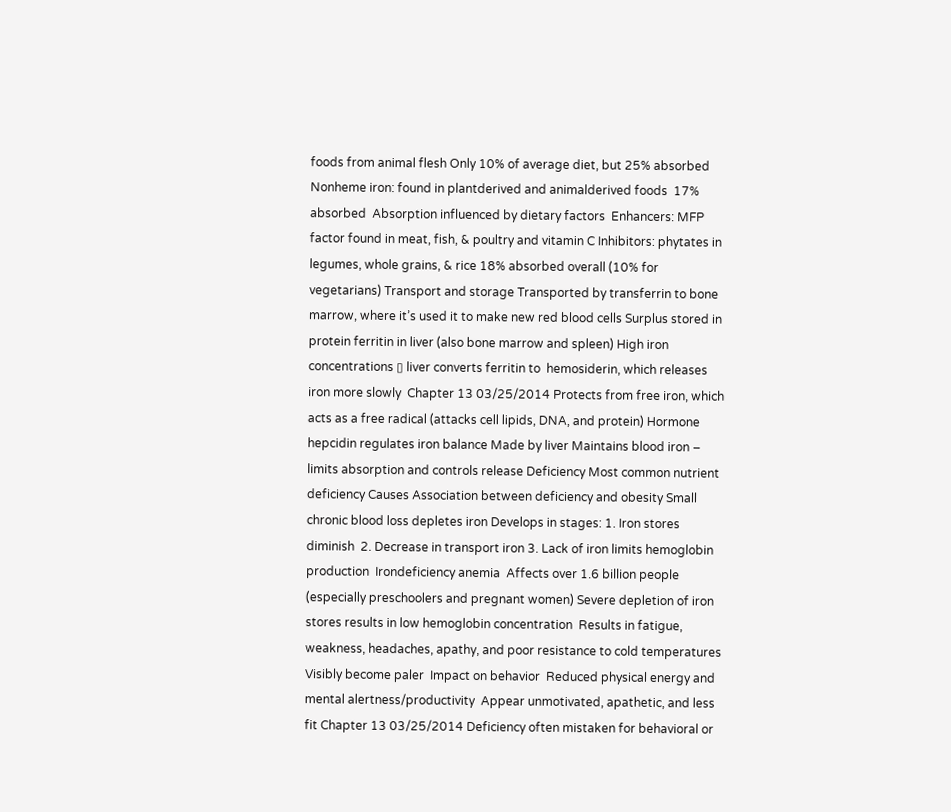foods from animal flesh Only 10% of average diet, but 25% absorbed Nonheme iron: found in plantderived and animalderived foods  17% absorbed  Absorption influenced by dietary factors  Enhancers: MFP factor found in meat, fish, & poultry and vitamin C Inhibitors: phytates in legumes, whole grains, & rice 18% absorbed overall (10% for vegetarians) Transport and storage Transported by transferrin to bone marrow, where it’s used it to make new red blood cells Surplus stored in protein ferritin in liver (also bone marrow and spleen) High iron concentrations ▯ liver converts ferritin to  hemosiderin, which releases iron more slowly  Chapter 13 03/25/2014 Protects from free iron, which acts as a free radical (attacks cell lipids, DNA, and protein) Hormone hepcidin regulates iron balance Made by liver Maintains blood iron – limits absorption and controls release Deficiency Most common nutrient deficiency Causes Association between deficiency and obesity Small chronic blood loss depletes iron Develops in stages: 1. Iron stores diminish  2. Decrease in transport iron 3. Lack of iron limits hemoglobin production  Irondeficiency anemia  Affects over 1.6 billion people (especially preschoolers and pregnant women) Severe depletion of iron stores results in low hemoglobin concentration  Results in fatigue, weakness, headaches, apathy, and poor resistance to cold temperatures  Visibly become paler  Impact on behavior  Reduced physical energy and mental alertness/productivity  Appear unmotivated, apathetic, and less fit Chapter 13 03/25/2014 Deficiency often mistaken for behavioral or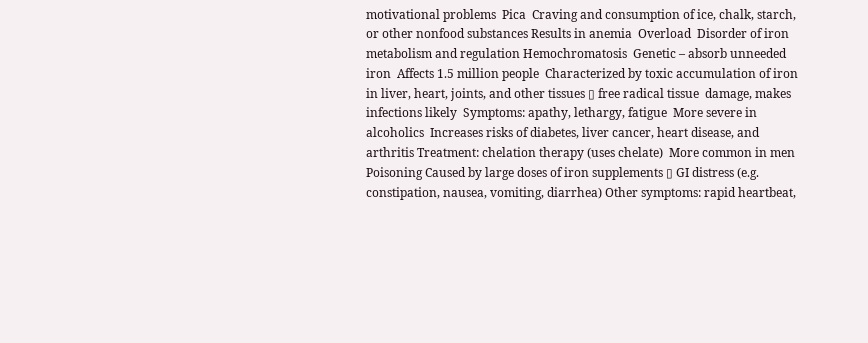motivational problems  Pica  Craving and consumption of ice, chalk, starch, or other nonfood substances Results in anemia  Overload  Disorder of iron metabolism and regulation Hemochromatosis  Genetic – absorb unneeded iron  Affects 1.5 million people  Characterized by toxic accumulation of iron in liver, heart, joints, and other tissues ▯ free radical tissue  damage, makes infections likely  Symptoms: apathy, lethargy, fatigue  More severe in alcoholics  Increases risks of diabetes, liver cancer, heart disease, and arthritis Treatment: chelation therapy (uses chelate)  More common in men  Poisoning Caused by large doses of iron supplements ▯ GI distress (e.g. constipation, nausea, vomiting, diarrhea) Other symptoms: rapid heartbeat,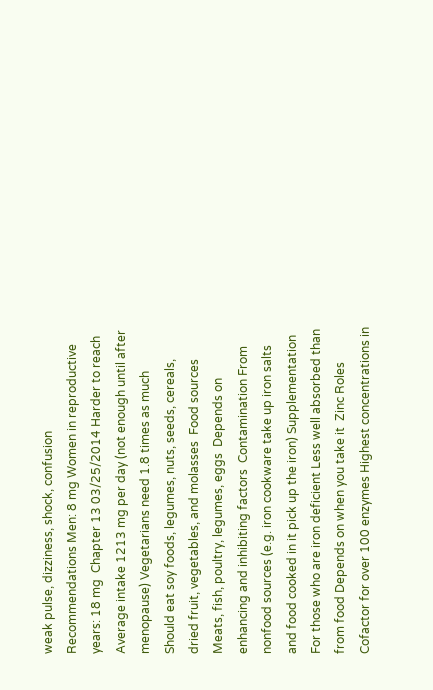weak pulse, dizziness, shock, confusion  Recommendations Men: 8 mg Women in reproductive years: 18 mg  Chapter 13 03/25/2014 Harder to reach Average intake 1213 mg per day (not enough until after menopause) Vegetarians need 1.8 times as much  Should eat soy foods, legumes, nuts, seeds, cereals, dried fruit, vegetables, and molasses  Food sources Meats, fish, poultry, legumes, eggs  Depends on enhancing and inhibiting factors  Contamination From nonfood sources (e.g. iron cookware take up iron salts and food cooked in it pick up the iron) Supplementation For those who are iron deficient Less well absorbed than from food Depends on when you take it  Zinc Roles Cofactor for over 100 enzymes Highest concentrations in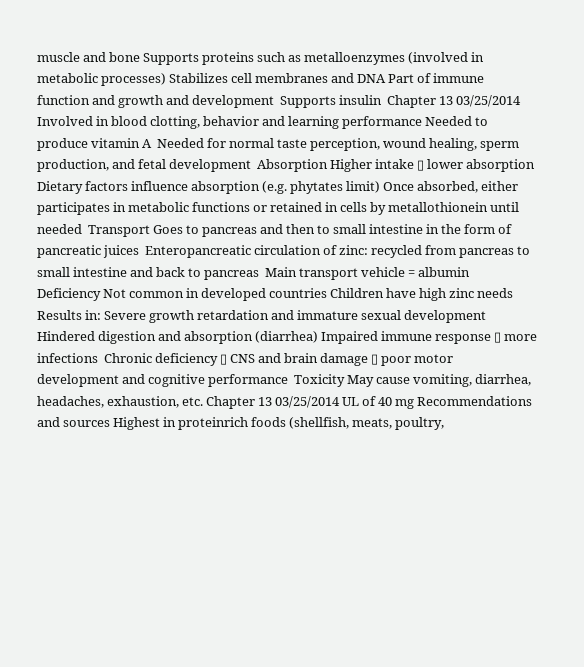muscle and bone Supports proteins such as metalloenzymes (involved in metabolic processes) Stabilizes cell membranes and DNA Part of immune function and growth and development  Supports insulin  Chapter 13 03/25/2014 Involved in blood clotting, behavior and learning performance Needed to produce vitamin A  Needed for normal taste perception, wound healing, sperm production, and fetal development  Absorption Higher intake ▯ lower absorption Dietary factors influence absorption (e.g. phytates limit) Once absorbed, either participates in metabolic functions or retained in cells by metallothionein until  needed  Transport Goes to pancreas and then to small intestine in the form of pancreatic juices  Enteropancreatic circulation of zinc: recycled from pancreas to small intestine and back to pancreas  Main transport vehicle = albumin  Deficiency Not common in developed countries Children have high zinc needs Results in: Severe growth retardation and immature sexual development  Hindered digestion and absorption (diarrhea) Impaired immune response ▯ more infections  Chronic deficiency ▯ CNS and brain damage ▯ poor motor development and cognitive performance  Toxicity May cause vomiting, diarrhea, headaches, exhaustion, etc. Chapter 13 03/25/2014 UL of 40 mg Recommendations and sources Highest in proteinrich foods (shellfish, meats, poultry,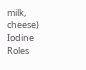milk, cheese)  Iodine Roles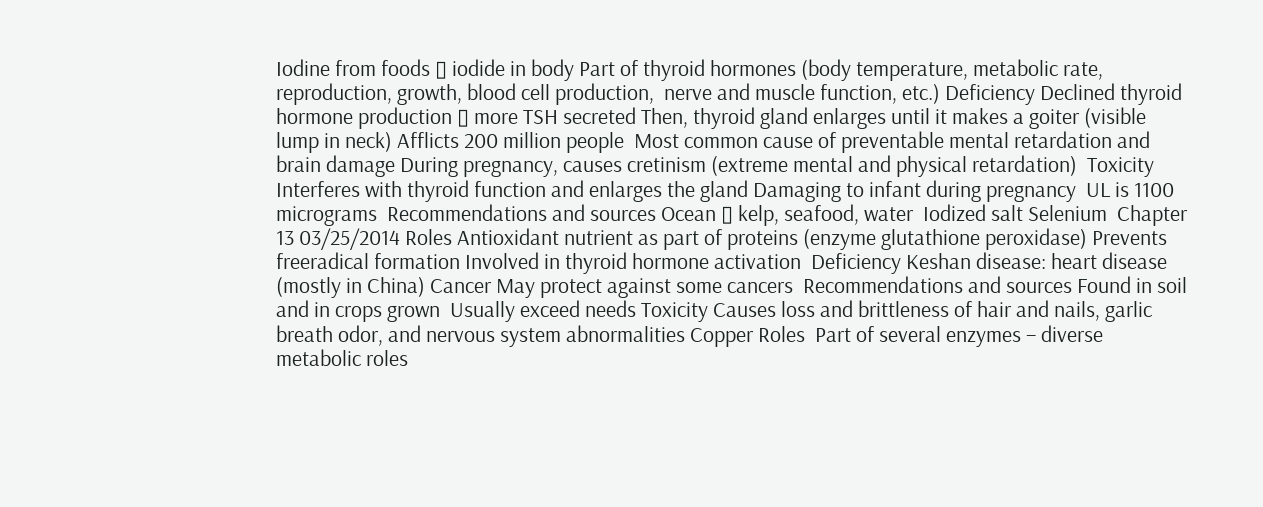Iodine from foods ▯ iodide in body Part of thyroid hormones (body temperature, metabolic rate, reproduction, growth, blood cell production,  nerve and muscle function, etc.) Deficiency Declined thyroid hormone production ▯ more TSH secreted Then, thyroid gland enlarges until it makes a goiter (visible lump in neck) Afflicts 200 million people  Most common cause of preventable mental retardation and brain damage During pregnancy, causes cretinism (extreme mental and physical retardation)  Toxicity Interferes with thyroid function and enlarges the gland Damaging to infant during pregnancy  UL is 1100 micrograms  Recommendations and sources Ocean ▯ kelp, seafood, water  Iodized salt Selenium  Chapter 13 03/25/2014 Roles Antioxidant nutrient as part of proteins (enzyme glutathione peroxidase) Prevents freeradical formation Involved in thyroid hormone activation  Deficiency Keshan disease: heart disease (mostly in China) Cancer May protect against some cancers  Recommendations and sources Found in soil and in crops grown  Usually exceed needs Toxicity Causes loss and brittleness of hair and nails, garlic breath odor, and nervous system abnormalities Copper Roles  Part of several enzymes – diverse metabolic roles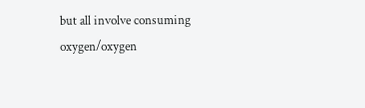but all involve consuming oxygen/oxygen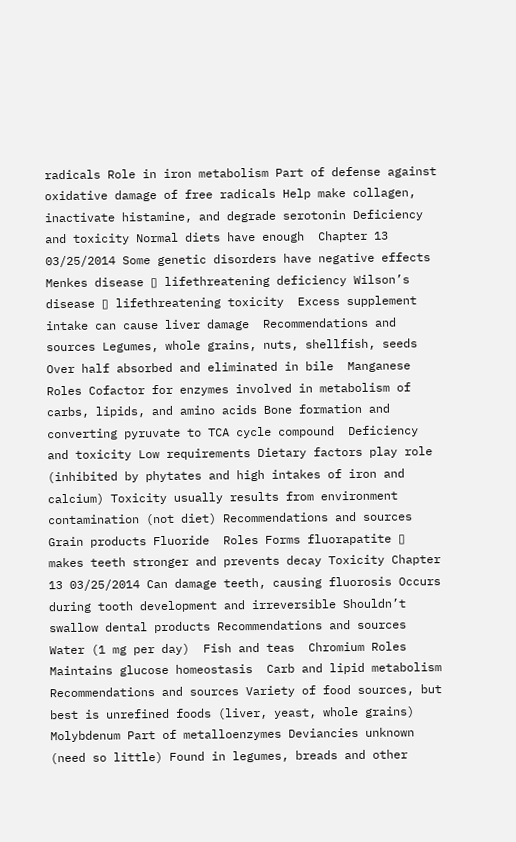radicals Role in iron metabolism Part of defense against oxidative damage of free radicals Help make collagen, inactivate histamine, and degrade serotonin Deficiency and toxicity Normal diets have enough  Chapter 13 03/25/2014 Some genetic disorders have negative effects Menkes disease ▯ lifethreatening deficiency Wilson’s disease ▯ lifethreatening toxicity  Excess supplement intake can cause liver damage  Recommendations and sources Legumes, whole grains, nuts, shellfish, seeds Over half absorbed and eliminated in bile  Manganese  Roles Cofactor for enzymes involved in metabolism of carbs, lipids, and amino acids Bone formation and converting pyruvate to TCA cycle compound  Deficiency and toxicity Low requirements Dietary factors play role (inhibited by phytates and high intakes of iron and calcium) Toxicity usually results from environment contamination (not diet) Recommendations and sources Grain products Fluoride  Roles Forms fluorapatite ▯ makes teeth stronger and prevents decay Toxicity Chapter 13 03/25/2014 Can damage teeth, causing fluorosis Occurs during tooth development and irreversible Shouldn’t swallow dental products Recommendations and sources Water (1 mg per day)  Fish and teas  Chromium Roles Maintains glucose homeostasis  Carb and lipid metabolism Recommendations and sources Variety of food sources, but best is unrefined foods (liver, yeast, whole grains) Molybdenum Part of metalloenzymes Deviancies unknown (need so little) Found in legumes, breads and other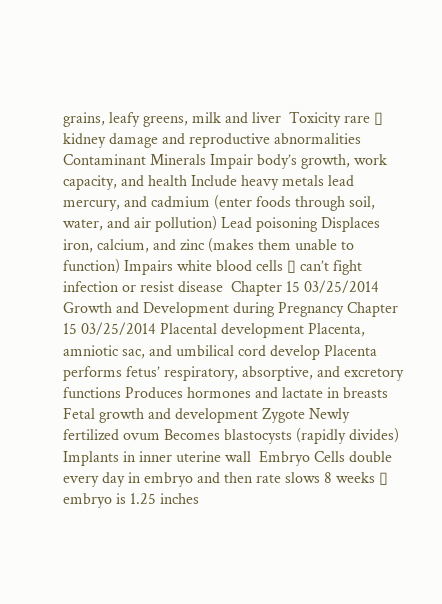grains, leafy greens, milk and liver  Toxicity rare ▯ kidney damage and reproductive abnormalities  Contaminant Minerals Impair body’s growth, work capacity, and health Include heavy metals lead mercury, and cadmium (enter foods through soil, water, and air pollution) Lead poisoning Displaces iron, calcium, and zinc (makes them unable to function) Impairs white blood cells ▯ can’t fight infection or resist disease  Chapter 15 03/25/2014 Growth and Development during Pregnancy Chapter 15 03/25/2014 Placental development Placenta, amniotic sac, and umbilical cord develop Placenta performs fetus’ respiratory, absorptive, and excretory functions Produces hormones and lactate in breasts Fetal growth and development Zygote Newly fertilized ovum Becomes blastocysts (rapidly divides) Implants in inner uterine wall  Embryo Cells double every day in embryo and then rate slows 8 weeks ▯ embryo is 1.25 inches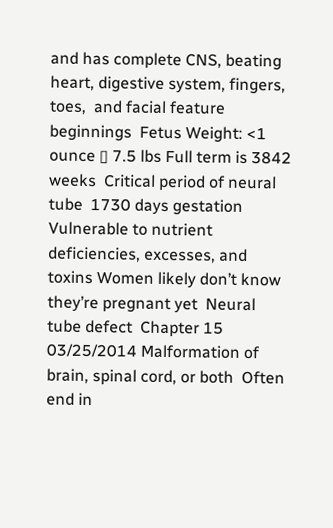and has complete CNS, beating heart, digestive system, fingers, toes,  and facial feature beginnings  Fetus Weight: <1 ounce ▯ 7.5 lbs Full term is 3842 weeks  Critical period of neural tube  1730 days gestation  Vulnerable to nutrient deficiencies, excesses, and toxins Women likely don’t know they’re pregnant yet  Neural tube defect  Chapter 15 03/25/2014 Malformation of brain, spinal cord, or both  Often end in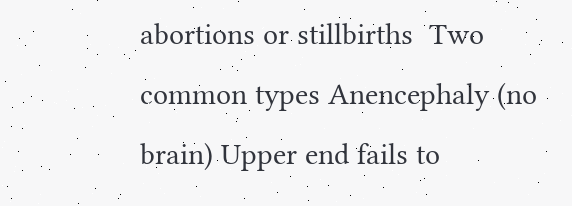abortions or stillbirths  Two common types Anencephaly (no brain) Upper end fails to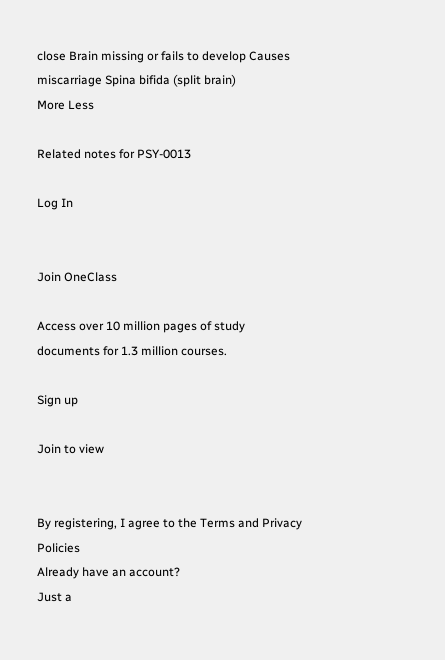close Brain missing or fails to develop Causes miscarriage Spina bifida (split brain)
More Less

Related notes for PSY-0013

Log In


Join OneClass

Access over 10 million pages of study
documents for 1.3 million courses.

Sign up

Join to view


By registering, I agree to the Terms and Privacy Policies
Already have an account?
Just a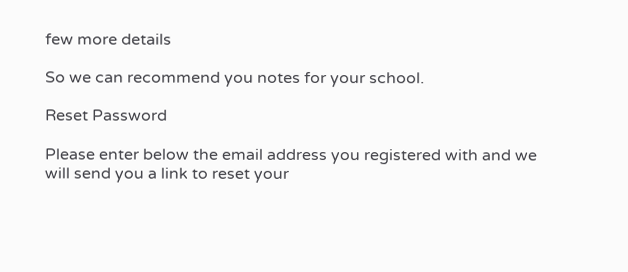few more details

So we can recommend you notes for your school.

Reset Password

Please enter below the email address you registered with and we will send you a link to reset your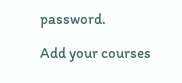password.

Add your courses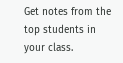Get notes from the top students in your class.